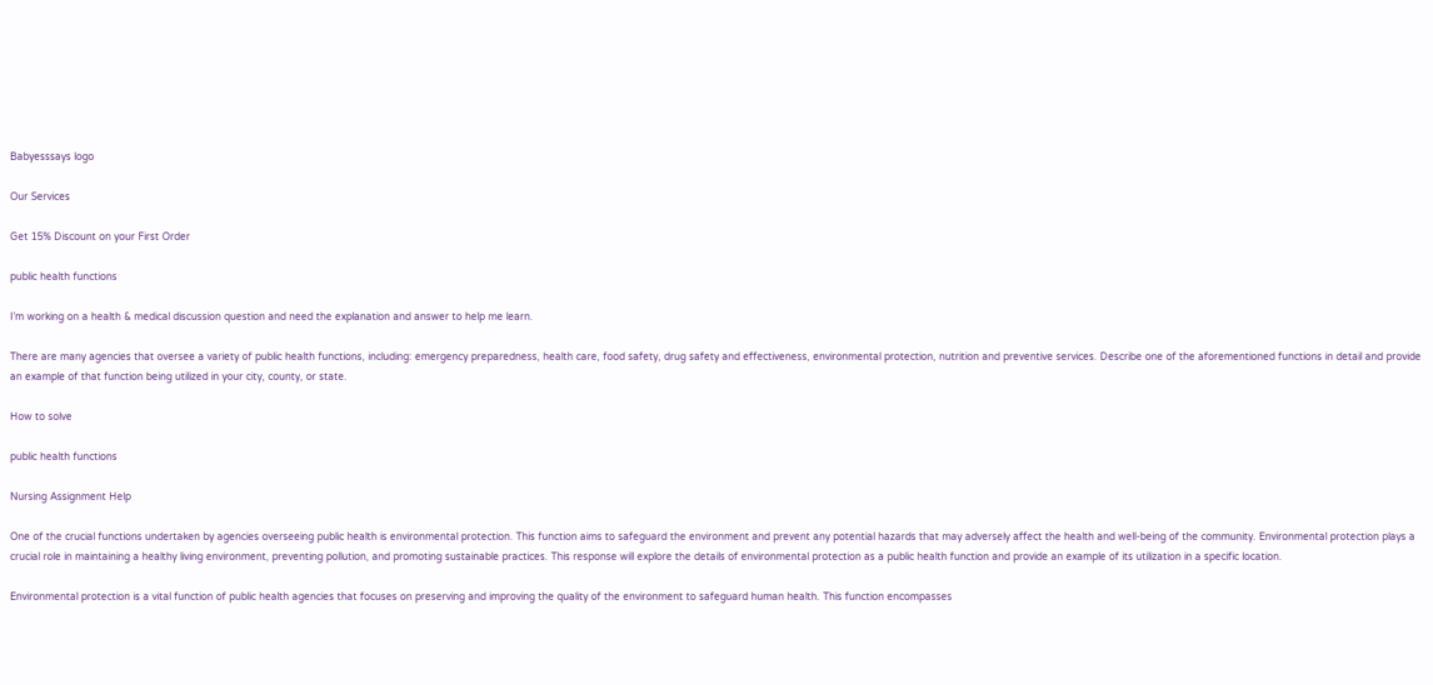Babyesssays logo

Our Services

Get 15% Discount on your First Order

public health functions

I’m working on a health & medical discussion question and need the explanation and answer to help me learn.

There are many agencies that oversee a variety of public health functions, including: emergency preparedness, health care, food safety, drug safety and effectiveness, environmental protection, nutrition and preventive services. Describe one of the aforementioned functions in detail and provide an example of that function being utilized in your city, county, or state.

How to solve

public health functions

Nursing Assignment Help

One of the crucial functions undertaken by agencies overseeing public health is environmental protection. This function aims to safeguard the environment and prevent any potential hazards that may adversely affect the health and well-being of the community. Environmental protection plays a crucial role in maintaining a healthy living environment, preventing pollution, and promoting sustainable practices. This response will explore the details of environmental protection as a public health function and provide an example of its utilization in a specific location.

Environmental protection is a vital function of public health agencies that focuses on preserving and improving the quality of the environment to safeguard human health. This function encompasses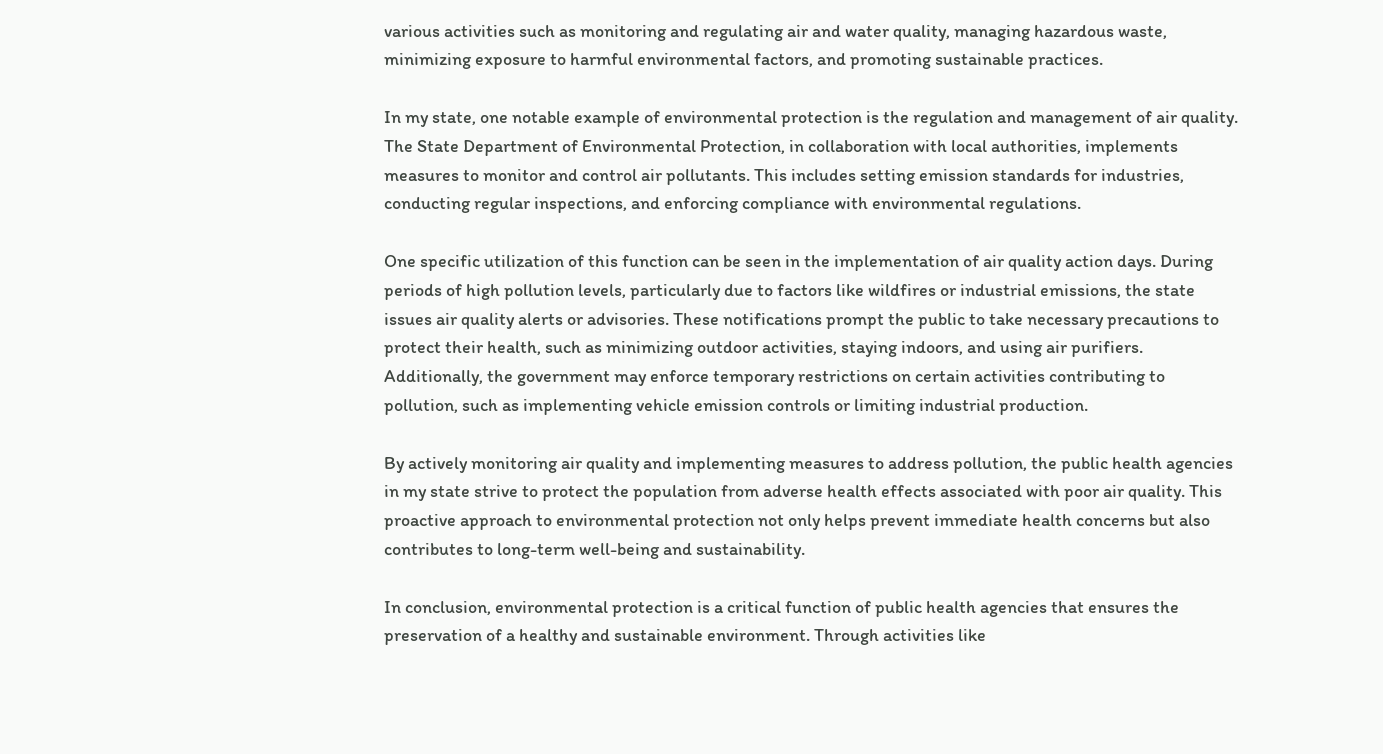various activities such as monitoring and regulating air and water quality, managing hazardous waste, minimizing exposure to harmful environmental factors, and promoting sustainable practices.

In my state, one notable example of environmental protection is the regulation and management of air quality. The State Department of Environmental Protection, in collaboration with local authorities, implements measures to monitor and control air pollutants. This includes setting emission standards for industries, conducting regular inspections, and enforcing compliance with environmental regulations.

One specific utilization of this function can be seen in the implementation of air quality action days. During periods of high pollution levels, particularly due to factors like wildfires or industrial emissions, the state issues air quality alerts or advisories. These notifications prompt the public to take necessary precautions to protect their health, such as minimizing outdoor activities, staying indoors, and using air purifiers. Additionally, the government may enforce temporary restrictions on certain activities contributing to pollution, such as implementing vehicle emission controls or limiting industrial production.

By actively monitoring air quality and implementing measures to address pollution, the public health agencies in my state strive to protect the population from adverse health effects associated with poor air quality. This proactive approach to environmental protection not only helps prevent immediate health concerns but also contributes to long-term well-being and sustainability.

In conclusion, environmental protection is a critical function of public health agencies that ensures the preservation of a healthy and sustainable environment. Through activities like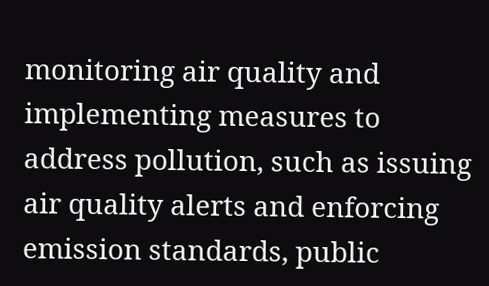monitoring air quality and implementing measures to address pollution, such as issuing air quality alerts and enforcing emission standards, public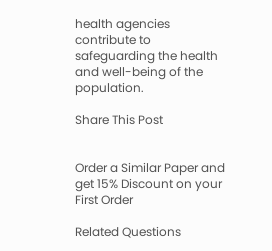health agencies contribute to safeguarding the health and well-being of the population.

Share This Post


Order a Similar Paper and get 15% Discount on your First Order

Related Questions